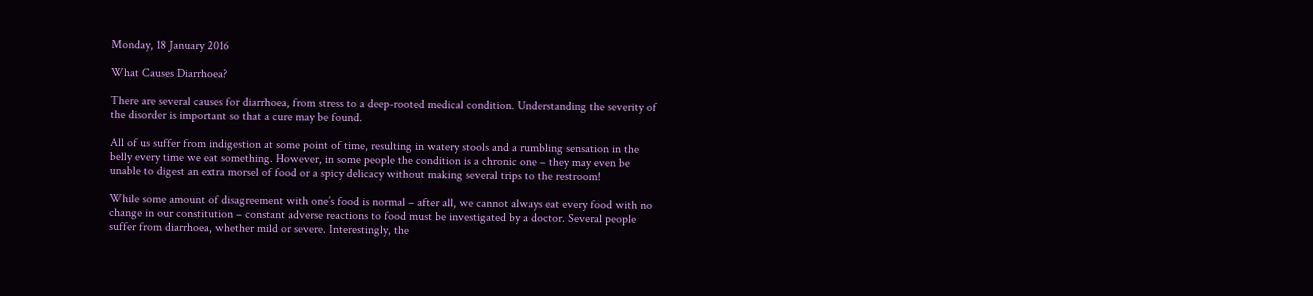Monday, 18 January 2016

What Causes Diarrhoea?

There are several causes for diarrhoea, from stress to a deep-rooted medical condition. Understanding the severity of the disorder is important so that a cure may be found.

All of us suffer from indigestion at some point of time, resulting in watery stools and a rumbling sensation in the belly every time we eat something. However, in some people the condition is a chronic one – they may even be unable to digest an extra morsel of food or a spicy delicacy without making several trips to the restroom!

While some amount of disagreement with one’s food is normal – after all, we cannot always eat every food with no change in our constitution – constant adverse reactions to food must be investigated by a doctor. Several people suffer from diarrhoea, whether mild or severe. Interestingly, the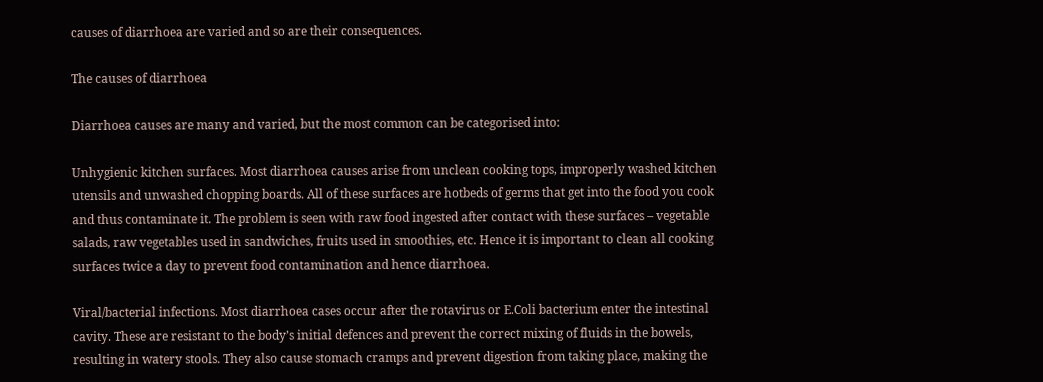causes of diarrhoea are varied and so are their consequences.

The causes of diarrhoea

Diarrhoea causes are many and varied, but the most common can be categorised into:

Unhygienic kitchen surfaces. Most diarrhoea causes arise from unclean cooking tops, improperly washed kitchen utensils and unwashed chopping boards. All of these surfaces are hotbeds of germs that get into the food you cook and thus contaminate it. The problem is seen with raw food ingested after contact with these surfaces – vegetable salads, raw vegetables used in sandwiches, fruits used in smoothies, etc. Hence it is important to clean all cooking surfaces twice a day to prevent food contamination and hence diarrhoea.

Viral/bacterial infections. Most diarrhoea cases occur after the rotavirus or E.Coli bacterium enter the intestinal cavity. These are resistant to the body’s initial defences and prevent the correct mixing of fluids in the bowels, resulting in watery stools. They also cause stomach cramps and prevent digestion from taking place, making the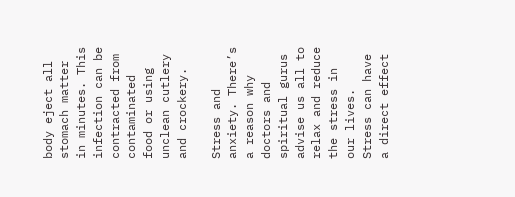body eject all stomach matter in minutes. This infection can be contracted from contaminated food or using unclean cutlery and crockery.

Stress and anxiety. There’s a reason why doctors and spiritual gurus advise us all to relax and reduce the stress in our lives. Stress can have a direct effect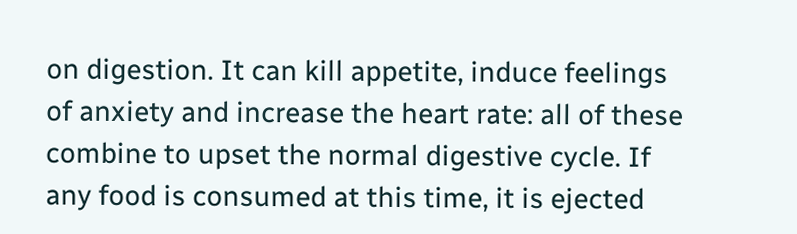on digestion. It can kill appetite, induce feelings of anxiety and increase the heart rate: all of these combine to upset the normal digestive cycle. If any food is consumed at this time, it is ejected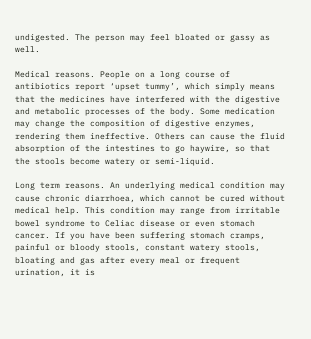undigested. The person may feel bloated or gassy as well.

Medical reasons. People on a long course of antibiotics report ‘upset tummy’, which simply means that the medicines have interfered with the digestive and metabolic processes of the body. Some medication may change the composition of digestive enzymes, rendering them ineffective. Others can cause the fluid absorption of the intestines to go haywire, so that the stools become watery or semi-liquid.

Long term reasons. An underlying medical condition may cause chronic diarrhoea, which cannot be cured without medical help. This condition may range from irritable bowel syndrome to Celiac disease or even stomach cancer. If you have been suffering stomach cramps, painful or bloody stools, constant watery stools, bloating and gas after every meal or frequent urination, it is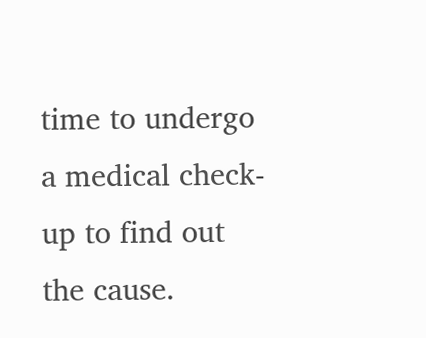time to undergo a medical check-up to find out the cause.